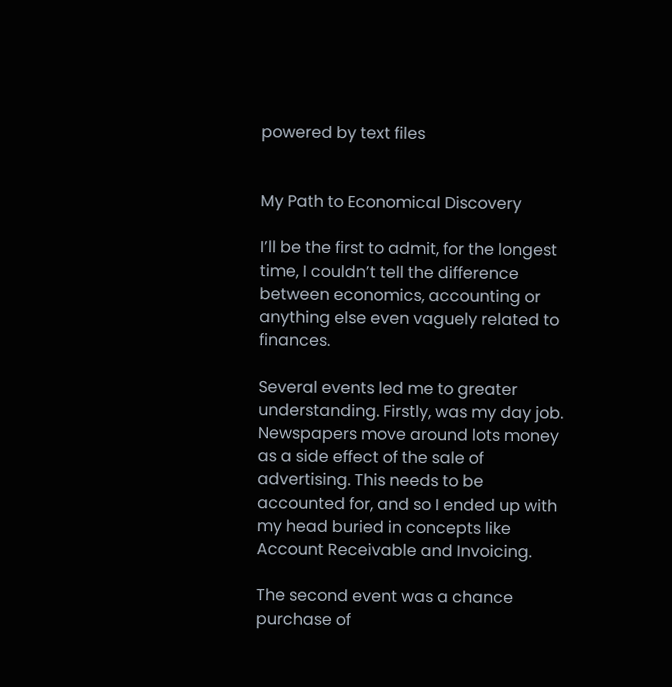powered by text files


My Path to Economical Discovery

I’ll be the first to admit, for the longest time, I couldn’t tell the difference between economics, accounting or anything else even vaguely related to finances.

Several events led me to greater understanding. Firstly, was my day job. Newspapers move around lots money as a side effect of the sale of advertising. This needs to be accounted for, and so I ended up with my head buried in concepts like Account Receivable and Invoicing.

The second event was a chance purchase of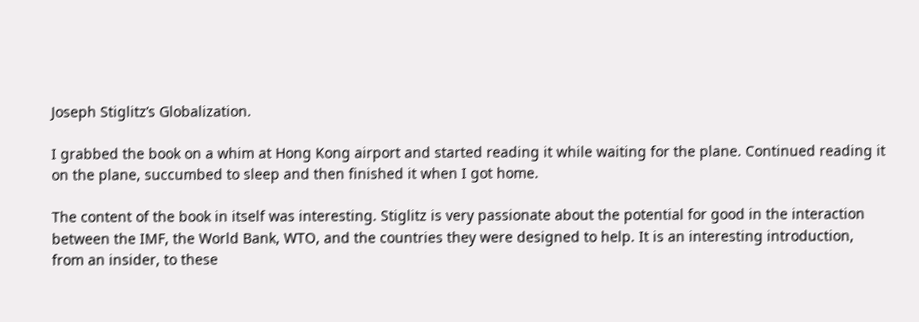Joseph Stiglitz’s Globalization.

I grabbed the book on a whim at Hong Kong airport and started reading it while waiting for the plane. Continued reading it on the plane, succumbed to sleep and then finished it when I got home.

The content of the book in itself was interesting. Stiglitz is very passionate about the potential for good in the interaction between the IMF, the World Bank, WTO, and the countries they were designed to help. It is an interesting introduction, from an insider, to these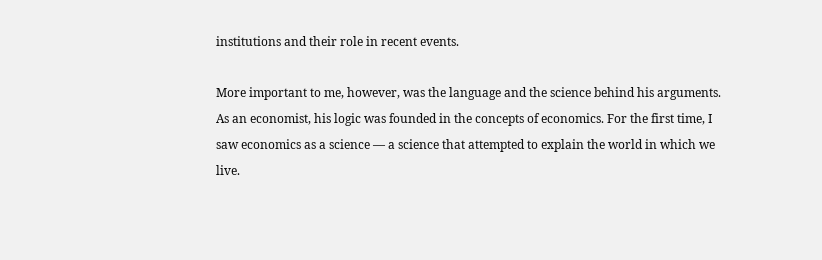institutions and their role in recent events.

More important to me, however, was the language and the science behind his arguments. As an economist, his logic was founded in the concepts of economics. For the first time, I saw economics as a science — a science that attempted to explain the world in which we live.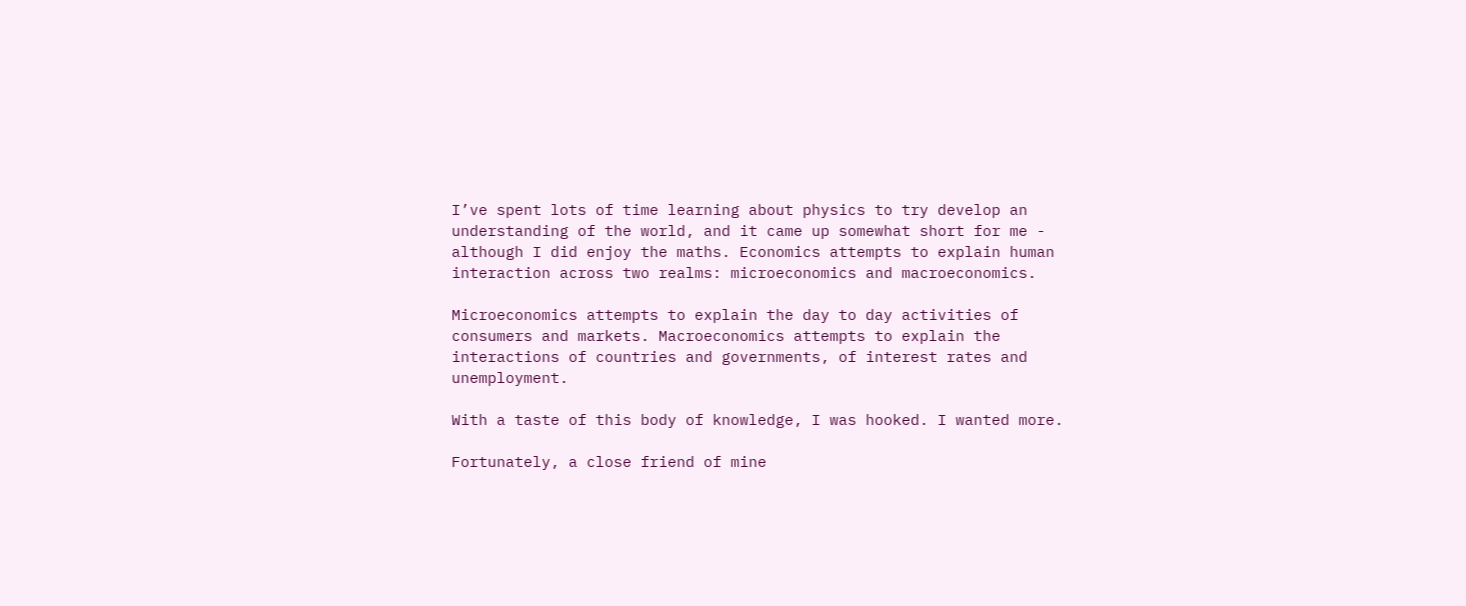I’ve spent lots of time learning about physics to try develop an understanding of the world, and it came up somewhat short for me - although I did enjoy the maths. Economics attempts to explain human interaction across two realms: microeconomics and macroeconomics.

Microeconomics attempts to explain the day to day activities of consumers and markets. Macroeconomics attempts to explain the interactions of countries and governments, of interest rates and unemployment.

With a taste of this body of knowledge, I was hooked. I wanted more.

Fortunately, a close friend of mine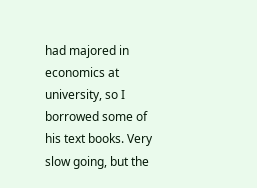had majored in economics at university, so I borrowed some of his text books. Very slow going, but the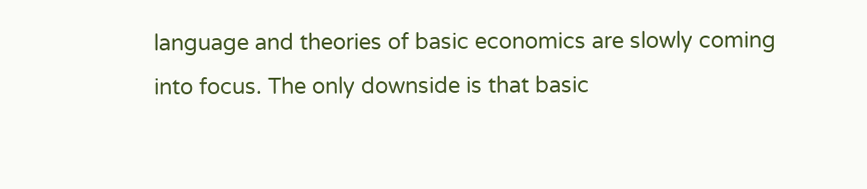language and theories of basic economics are slowly coming into focus. The only downside is that basic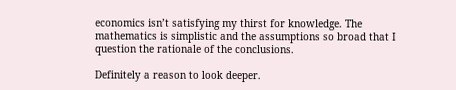economics isn’t satisfying my thirst for knowledge. The mathematics is simplistic and the assumptions so broad that I question the rationale of the conclusions.

Definitely a reason to look deeper.